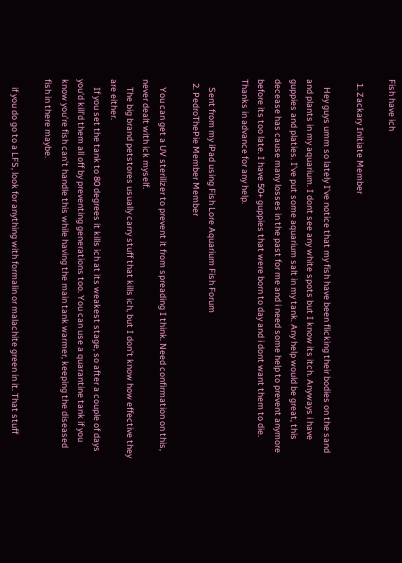Fish have ich

  1. Zackary Initiate Member

    Hey guys umm so lately I've notice that my fish have been flicking their bodies on the sand and plants in my aquarium. I dont see any white spots but I know its itch. Anyways i have guppies and platies. I've put some aquarium salt in my tank. Any help would be great, this decease has cause many losses in the past for me and i need some help to prevent anymore before its too late. I have 50+ guppies that were born to day and i dont want them to die. Thanks in advance for any help.

    Sent from my iPad using Fish Lore Aquarium Fish Forum
  2. PedroThePie Member Member

    You can get a UV sterilizer to prevent it from spreading I think. Need confirmation on this, never dealt with ick myself.
    The big brand petstores usually carry stuff that kills ich, but I don't know how effective they are either.
    If you set the tank to 80 degrees it kills ich at its weakest stage, so after a couple of days you'd kill'd them all off by preventing generations too. You can use a quarantine tank if you know you're fish can't handle this while having the main tank warmer, keeping the diseased fish in there maybe.

    if you do go to a LFS, look for anything with formalin or malachite green in it. That stuff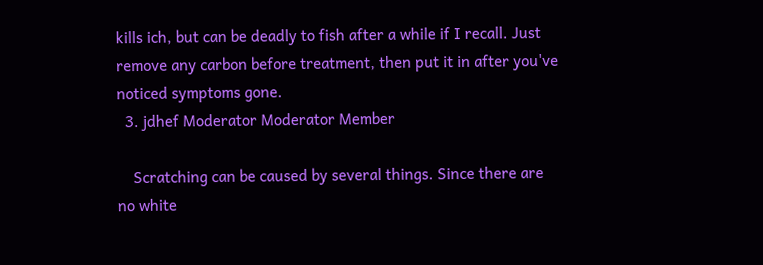kills ich, but can be deadly to fish after a while if I recall. Just remove any carbon before treatment, then put it in after you've noticed symptoms gone.
  3. jdhef Moderator Moderator Member

    Scratching can be caused by several things. Since there are no white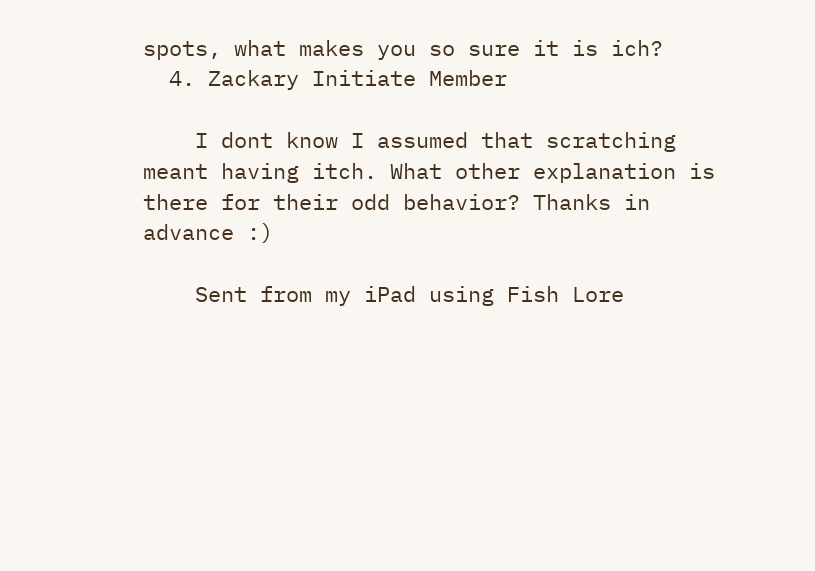spots, what makes you so sure it is ich?
  4. Zackary Initiate Member

    I dont know I assumed that scratching meant having itch. What other explanation is there for their odd behavior? Thanks in advance :)

    Sent from my iPad using Fish Lore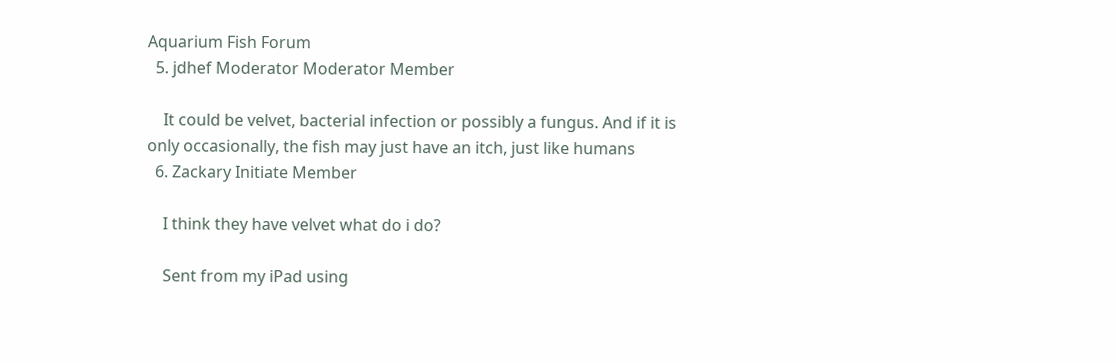Aquarium Fish Forum
  5. jdhef Moderator Moderator Member

    It could be velvet, bacterial infection or possibly a fungus. And if it is only occasionally, the fish may just have an itch, just like humans
  6. Zackary Initiate Member

    I think they have velvet what do i do?

    Sent from my iPad using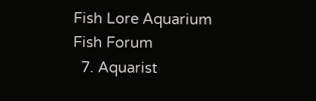Fish Lore Aquarium Fish Forum
  7. Aquarist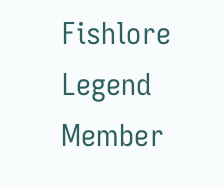Fishlore Legend Member